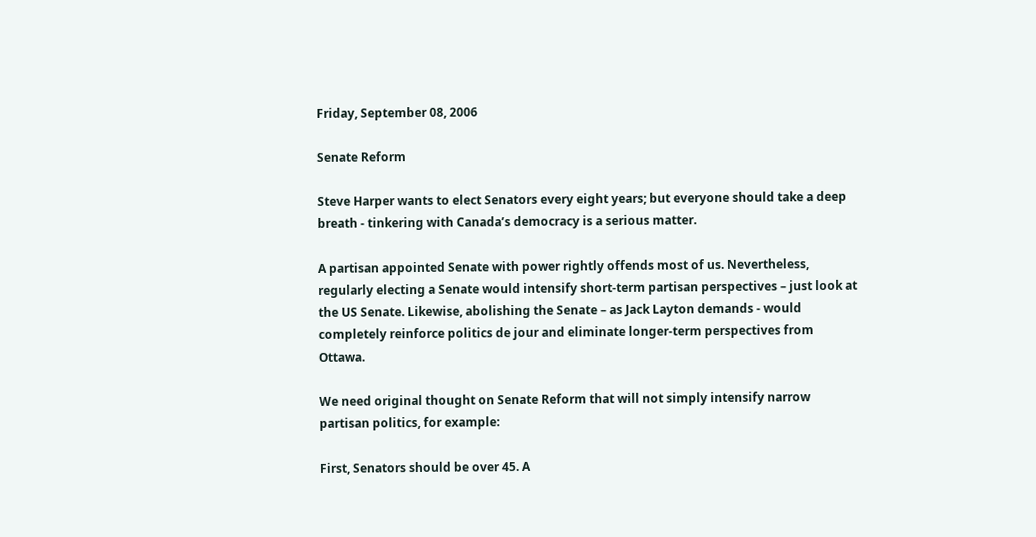Friday, September 08, 2006

Senate Reform

Steve Harper wants to elect Senators every eight years; but everyone should take a deep breath - tinkering with Canada’s democracy is a serious matter.

A partisan appointed Senate with power rightly offends most of us. Nevertheless, regularly electing a Senate would intensify short-term partisan perspectives – just look at the US Senate. Likewise, abolishing the Senate – as Jack Layton demands - would completely reinforce politics de jour and eliminate longer-term perspectives from Ottawa.

We need original thought on Senate Reform that will not simply intensify narrow partisan politics, for example:

First, Senators should be over 45. A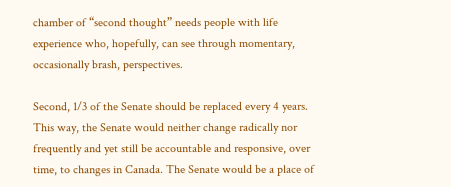chamber of “second thought” needs people with life experience who, hopefully, can see through momentary, occasionally brash, perspectives.

Second, 1/3 of the Senate should be replaced every 4 years. This way, the Senate would neither change radically nor frequently and yet still be accountable and responsive, over time, to changes in Canada. The Senate would be a place of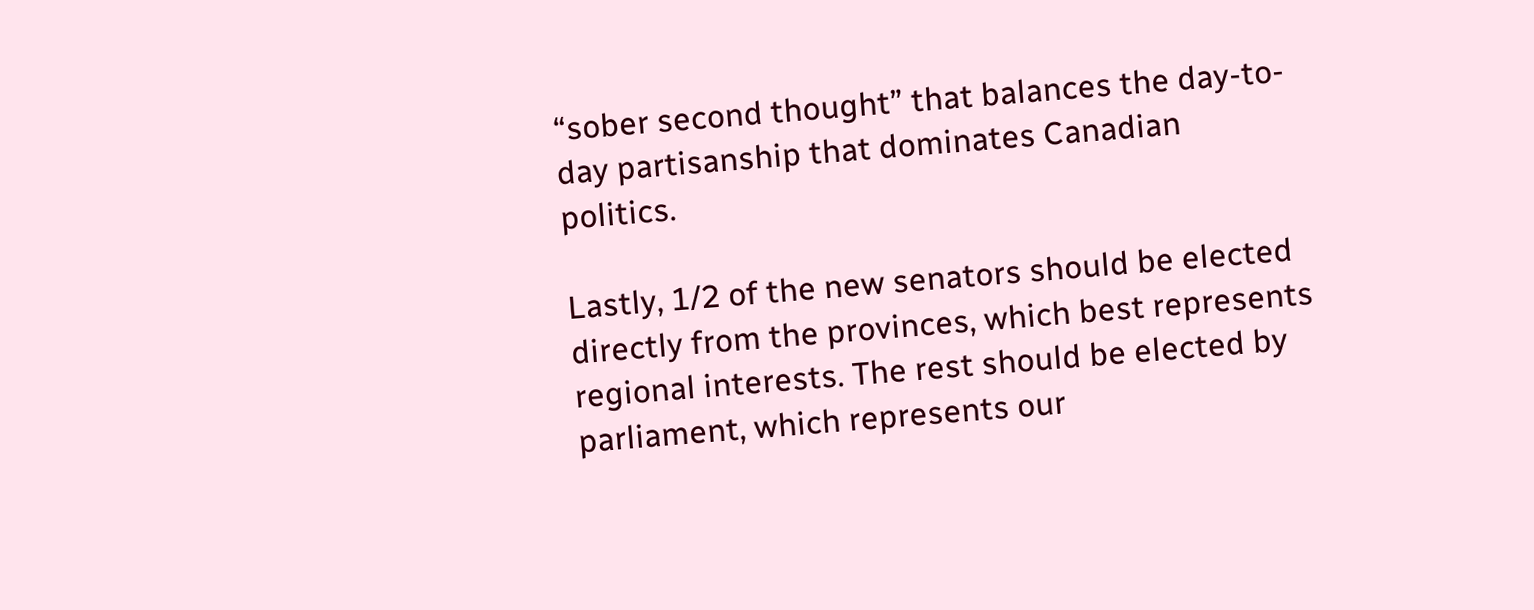“sober second thought” that balances the day-to-day partisanship that dominates Canadian politics.

Lastly, 1/2 of the new senators should be elected directly from the provinces, which best represents regional interests. The rest should be elected by parliament, which represents our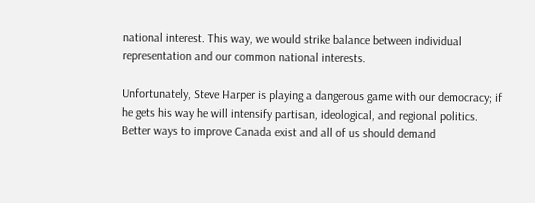national interest. This way, we would strike balance between individual representation and our common national interests.

Unfortunately, Steve Harper is playing a dangerous game with our democracy; if he gets his way he will intensify partisan, ideological, and regional politics. Better ways to improve Canada exist and all of us should demand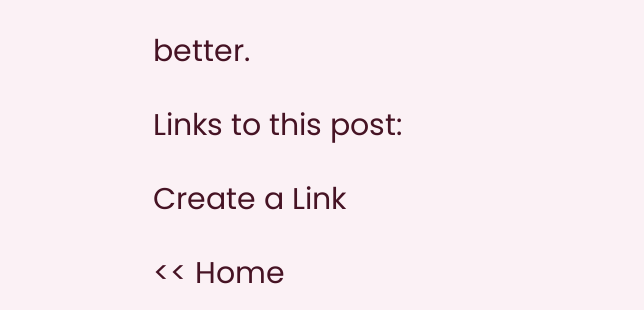better.

Links to this post:

Create a Link

<< Home